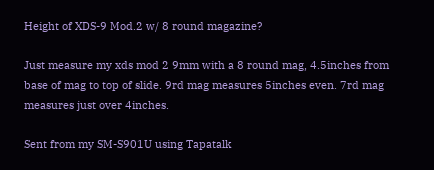Height of XDS-9 Mod.2 w/ 8 round magazine?

Just measure my xds mod 2 9mm with a 8 round mag, 4.5inches from base of mag to top of slide. 9rd mag measures 5inches even. 7rd mag measures just over 4inches.

Sent from my SM-S901U using Tapatalk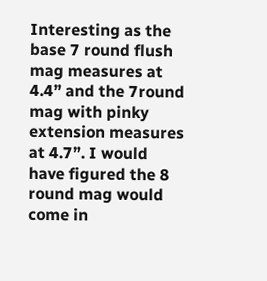Interesting as the base 7 round flush mag measures at 4.4” and the 7round mag with pinky extension measures at 4.7”. I would have figured the 8 round mag would come in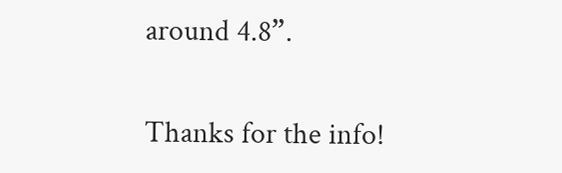around 4.8”.

Thanks for the info!